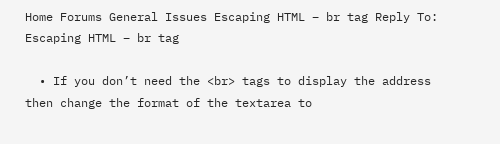Home Forums General Issues Escaping HTML – br tag Reply To: Escaping HTML – br tag

  • If you don’t need the <br> tags to display the address then change the format of the textarea to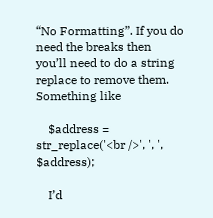“No Formatting”. If you do need the breaks then you’ll need to do a string replace to remove them. Something like

    $address = str_replace('<br />', ', ', $address);

    I’d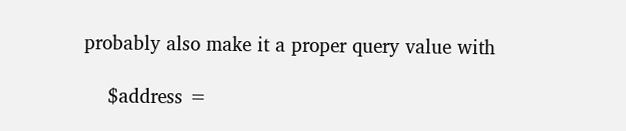probably also make it a proper query value with

    $address =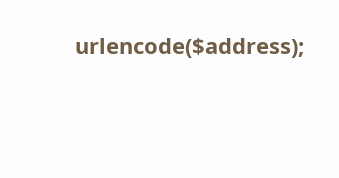urlencode($address);